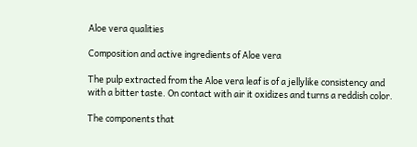Aloe vera qualities

Composition and active ingredients of Aloe vera

The pulp extracted from the Aloe vera leaf is of a jellylike consistency and with a bitter taste. On contact with air it oxidizes and turns a reddish color.

The components that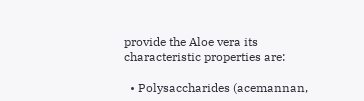provide the Aloe vera its characteristic properties are:

  • Polysaccharides (acemannan,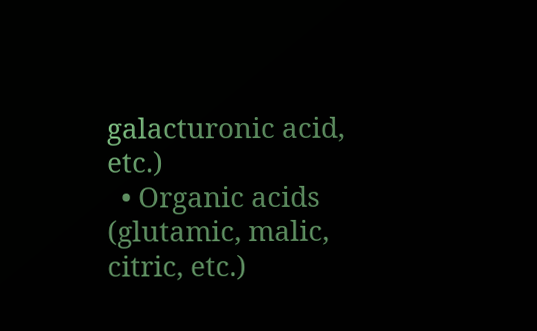galacturonic acid, etc.)
  • Organic acids (glutamic, malic, citric, etc.)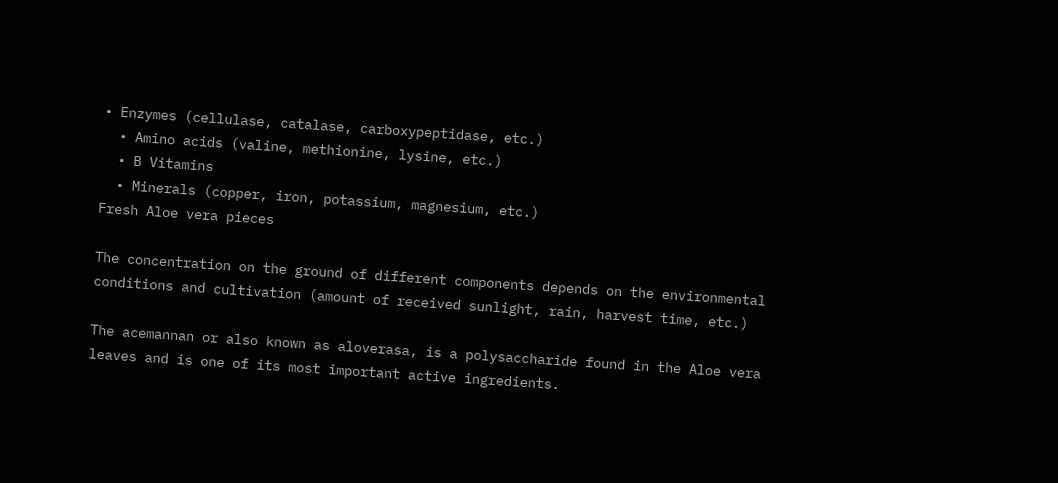• Enzymes (cellulase, catalase, carboxypeptidase, etc.)
  • Amino acids (valine, methionine, lysine, etc.)
  • B Vitamins
  • Minerals (copper, iron, potassium, magnesium, etc.)
Fresh Aloe vera pieces

The concentration on the ground of different components depends on the environmental conditions and cultivation (amount of received sunlight, rain, harvest time, etc.)

The acemannan or also known as aloverasa, is a polysaccharide found in the Aloe vera leaves and is one of its most important active ingredients.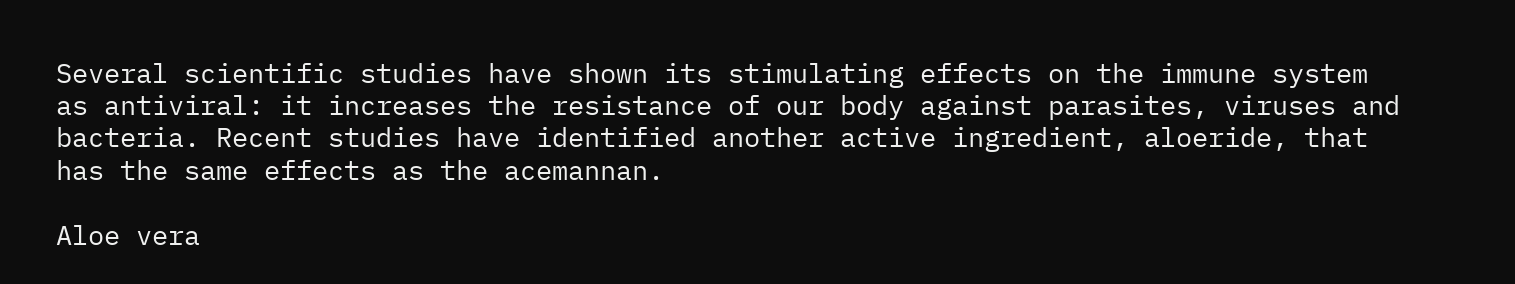Several scientific studies have shown its stimulating effects on the immune system as antiviral: it increases the resistance of our body against parasites, viruses and bacteria. Recent studies have identified another active ingredient, aloeride, that has the same effects as the acemannan.

Aloe vera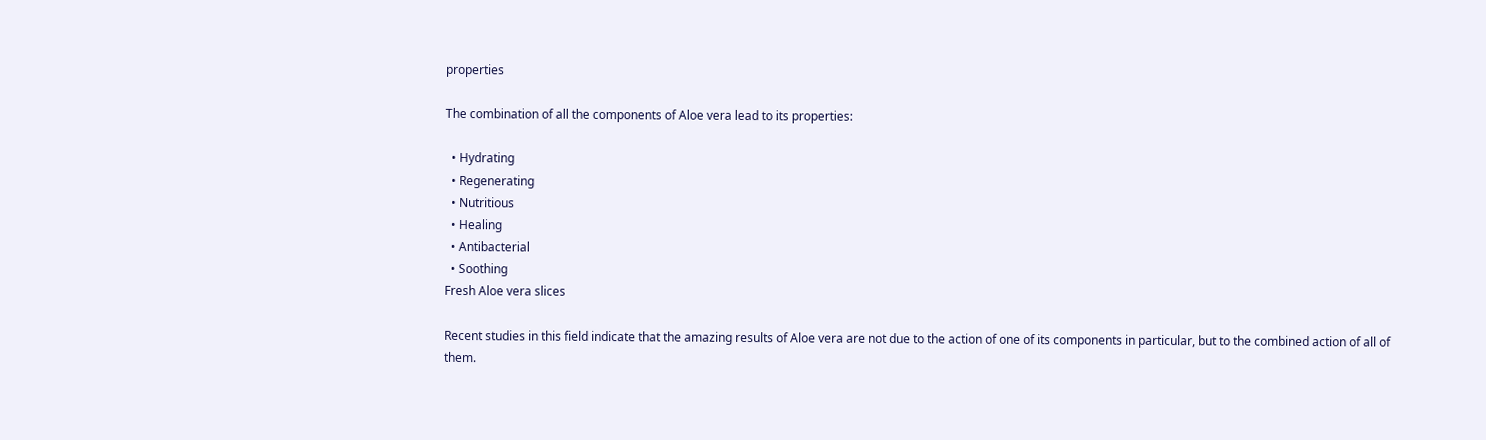properties

The combination of all the components of Aloe vera lead to its properties:

  • Hydrating
  • Regenerating
  • Nutritious
  • Healing
  • Antibacterial
  • Soothing
Fresh Aloe vera slices

Recent studies in this field indicate that the amazing results of Aloe vera are not due to the action of one of its components in particular, but to the combined action of all of them.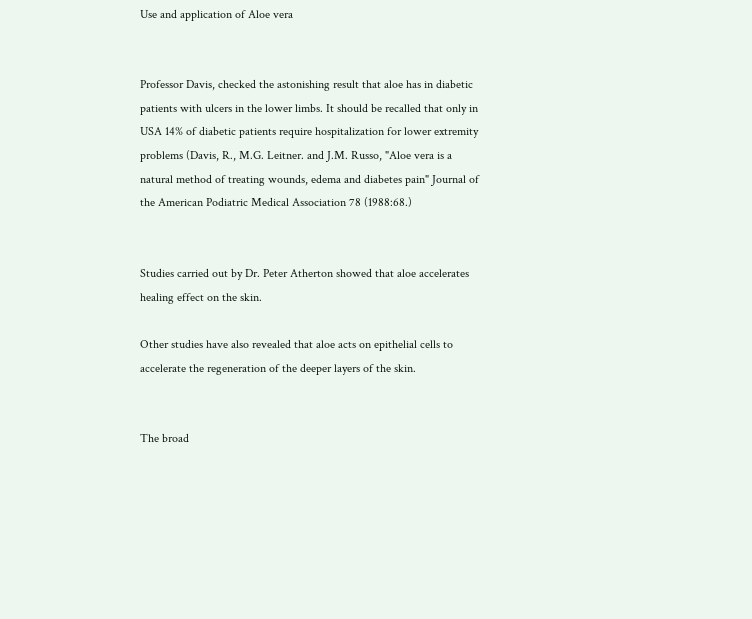Use and application of Aloe vera


Professor Davis, checked the astonishing result that aloe has in diabetic patients with ulcers in the lower limbs. It should be recalled that only in USA 14% of diabetic patients require hospitalization for lower extremity problems (Davis, R., M.G. Leitner. and J.M. Russo, "Aloe vera is a natural method of treating wounds, edema and diabetes pain" Journal of the American Podiatric Medical Association 78 (1988:68.)


Studies carried out by Dr. Peter Atherton showed that aloe accelerates healing effect on the skin.

Other studies have also revealed that aloe acts on epithelial cells to accelerate the regeneration of the deeper layers of the skin.


The broad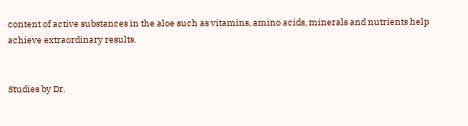content of active substances in the aloe such as vitamins, amino acids, minerals and nutrients help achieve extraordinary results.


Studies by Dr.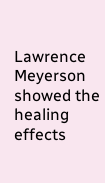Lawrence Meyerson showed the healing effects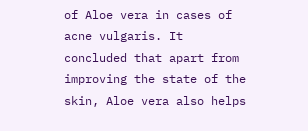of Aloe vera in cases of acne vulgaris. It concluded that apart from improving the state of the skin, Aloe vera also helps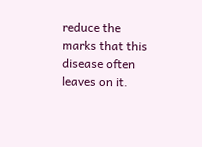reduce the marks that this disease often leaves on it.